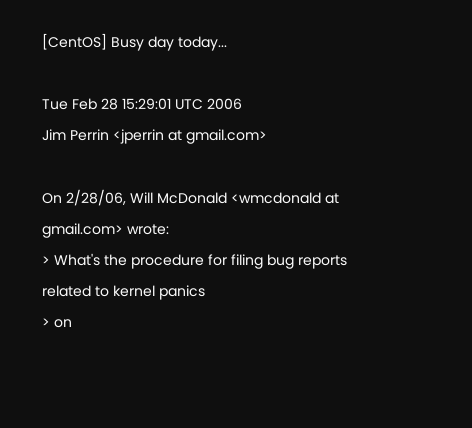[CentOS] Busy day today...

Tue Feb 28 15:29:01 UTC 2006
Jim Perrin <jperrin at gmail.com>

On 2/28/06, Will McDonald <wmcdonald at gmail.com> wrote:
> What's the procedure for filing bug reports related to kernel panics
> on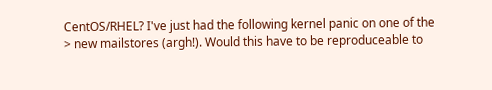CentOS/RHEL? I've just had the following kernel panic on one of the
> new mailstores (argh!). Would this have to be reproduceable to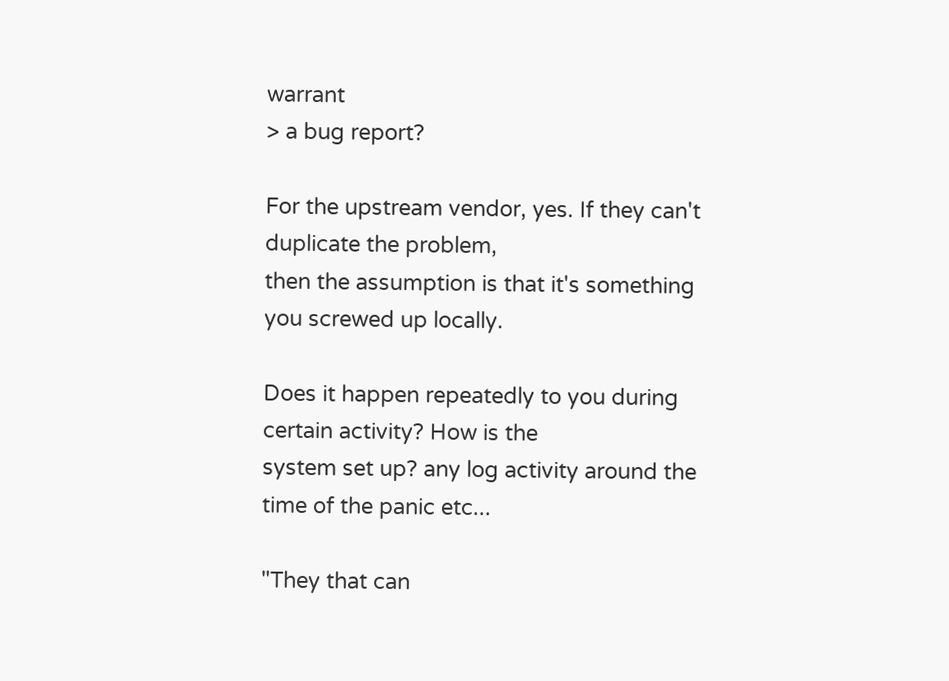warrant
> a bug report?

For the upstream vendor, yes. If they can't duplicate the problem,
then the assumption is that it's something you screwed up locally.

Does it happen repeatedly to you during certain activity? How is the
system set up? any log activity around the time of the panic etc...

"They that can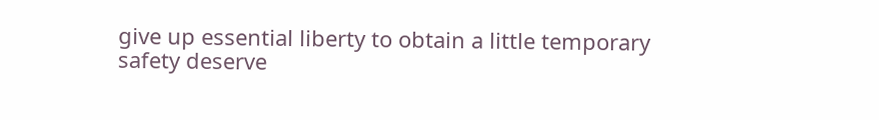give up essential liberty to obtain a little temporary
safety deserve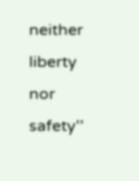neither liberty nor safety''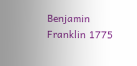Benjamin Franklin 1775